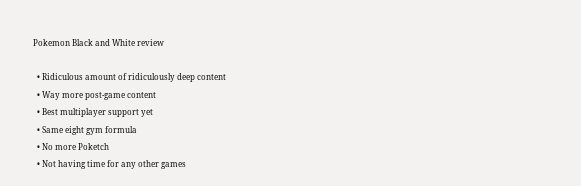Pokemon Black and White review

  • Ridiculous amount of ridiculously deep content
  • Way more post-game content
  • Best multiplayer support yet
  • Same eight gym formula
  • No more Poketch
  • Not having time for any other games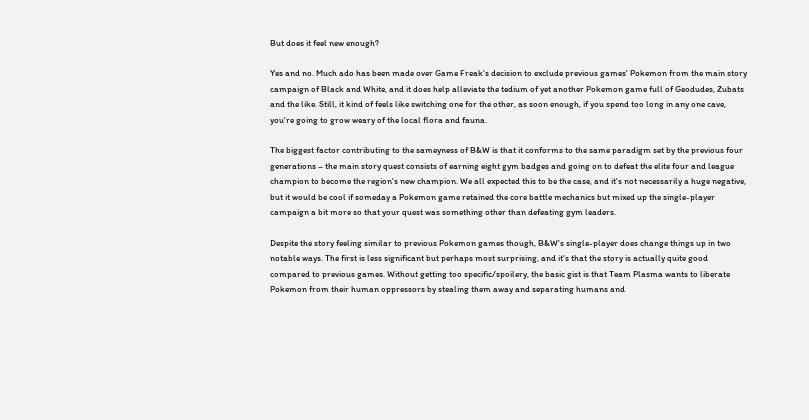But does it feel new enough?

Yes and no. Much ado has been made over Game Freak's decision to exclude previous games' Pokemon from the main story campaign of Black and White, and it does help alleviate the tedium of yet another Pokemon game full of Geodudes, Zubats and the like. Still, it kind of feels like switching one for the other, as soon enough, if you spend too long in any one cave, you're going to grow weary of the local flora and fauna.

The biggest factor contributing to the sameyness of B&W is that it conforms to the same paradigm set by the previous four generations – the main story quest consists of earning eight gym badges and going on to defeat the elite four and league champion to become the region's new champion. We all expected this to be the case, and it's not necessarily a huge negative, but it would be cool if someday a Pokemon game retained the core battle mechanics but mixed up the single-player campaign a bit more so that your quest was something other than defeating gym leaders.

Despite the story feeling similar to previous Pokemon games though, B&W's single-player does change things up in two notable ways. The first is less significant but perhaps most surprising, and it's that the story is actually quite good compared to previous games. Without getting too specific/spoilery, the basic gist is that Team Plasma wants to liberate Pokemon from their human oppressors by stealing them away and separating humans and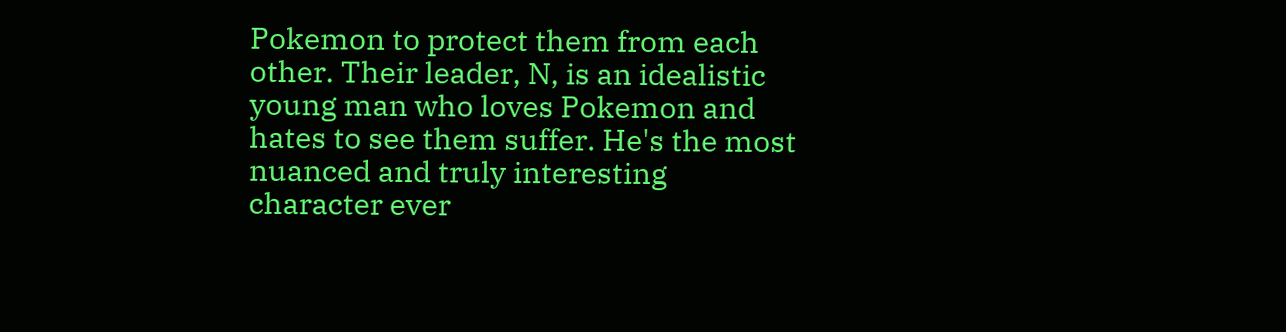Pokemon to protect them from each other. Their leader, N, is an idealistic young man who loves Pokemon and hates to see them suffer. He's the most nuanced and truly interesting character ever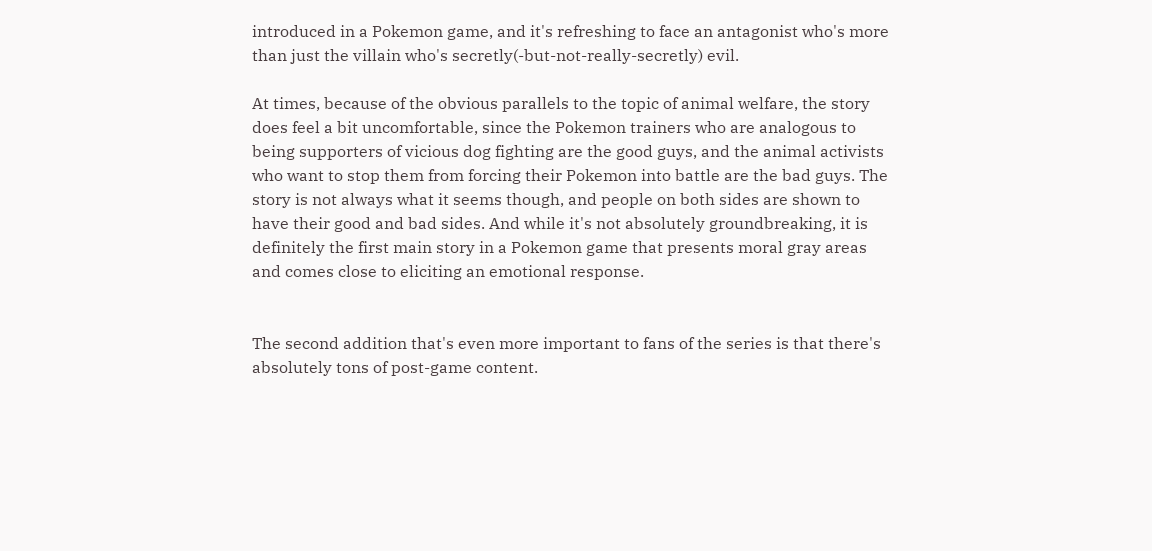introduced in a Pokemon game, and it's refreshing to face an antagonist who's more than just the villain who's secretly(-but-not-really-secretly) evil.

At times, because of the obvious parallels to the topic of animal welfare, the story does feel a bit uncomfortable, since the Pokemon trainers who are analogous to being supporters of vicious dog fighting are the good guys, and the animal activists who want to stop them from forcing their Pokemon into battle are the bad guys. The story is not always what it seems though, and people on both sides are shown to have their good and bad sides. And while it's not absolutely groundbreaking, it is definitely the first main story in a Pokemon game that presents moral gray areas and comes close to eliciting an emotional response.


The second addition that's even more important to fans of the series is that there's absolutely tons of post-game content.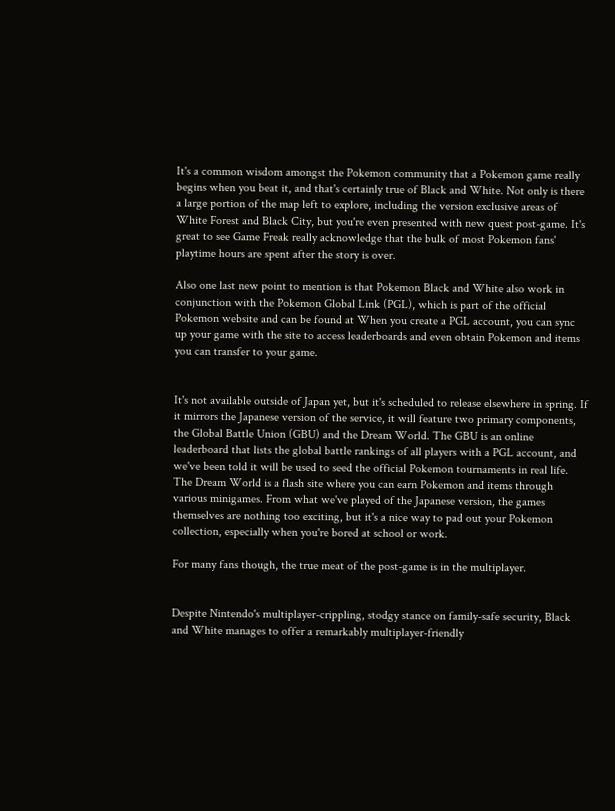It's a common wisdom amongst the Pokemon community that a Pokemon game really begins when you beat it, and that's certainly true of Black and White. Not only is there a large portion of the map left to explore, including the version exclusive areas of White Forest and Black City, but you're even presented with new quest post-game. It's great to see Game Freak really acknowledge that the bulk of most Pokemon fans' playtime hours are spent after the story is over.

Also one last new point to mention is that Pokemon Black and White also work in conjunction with the Pokemon Global Link (PGL), which is part of the official Pokemon website and can be found at When you create a PGL account, you can sync up your game with the site to access leaderboards and even obtain Pokemon and items you can transfer to your game.


It's not available outside of Japan yet, but it's scheduled to release elsewhere in spring. If it mirrors the Japanese version of the service, it will feature two primary components, the Global Battle Union (GBU) and the Dream World. The GBU is an online leaderboard that lists the global battle rankings of all players with a PGL account, and we've been told it will be used to seed the official Pokemon tournaments in real life. The Dream World is a flash site where you can earn Pokemon and items through various minigames. From what we've played of the Japanese version, the games themselves are nothing too exciting, but it's a nice way to pad out your Pokemon collection, especially when you're bored at school or work.

For many fans though, the true meat of the post-game is in the multiplayer.


Despite Nintendo's multiplayer-crippling, stodgy stance on family-safe security, Black and White manages to offer a remarkably multiplayer-friendly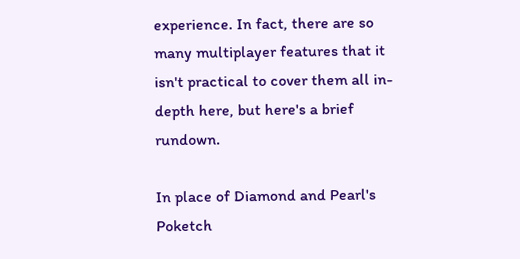experience. In fact, there are so many multiplayer features that it isn't practical to cover them all in-depth here, but here's a brief rundown.

In place of Diamond and Pearl's Poketch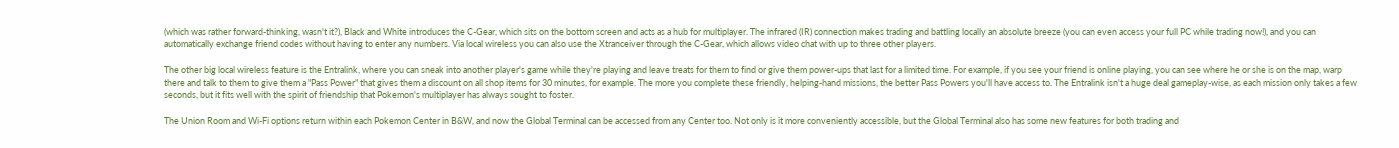(which was rather forward-thinking, wasn't it?), Black and White introduces the C-Gear, which sits on the bottom screen and acts as a hub for multiplayer. The infrared (IR) connection makes trading and battling locally an absolute breeze (you can even access your full PC while trading now!), and you can automatically exchange friend codes without having to enter any numbers. Via local wireless you can also use the Xtranceiver through the C-Gear, which allows video chat with up to three other players.

The other big local wireless feature is the Entralink, where you can sneak into another player's game while they're playing and leave treats for them to find or give them power-ups that last for a limited time. For example, if you see your friend is online playing, you can see where he or she is on the map, warp there and talk to them to give them a "Pass Power" that gives them a discount on all shop items for 30 minutes, for example. The more you complete these friendly, helping-hand missions, the better Pass Powers you'll have access to. The Entralink isn't a huge deal gameplay-wise, as each mission only takes a few seconds, but it fits well with the spirit of friendship that Pokemon's multiplayer has always sought to foster.

The Union Room and Wi-Fi options return within each Pokemon Center in B&W, and now the Global Terminal can be accessed from any Center too. Not only is it more conveniently accessible, but the Global Terminal also has some new features for both trading and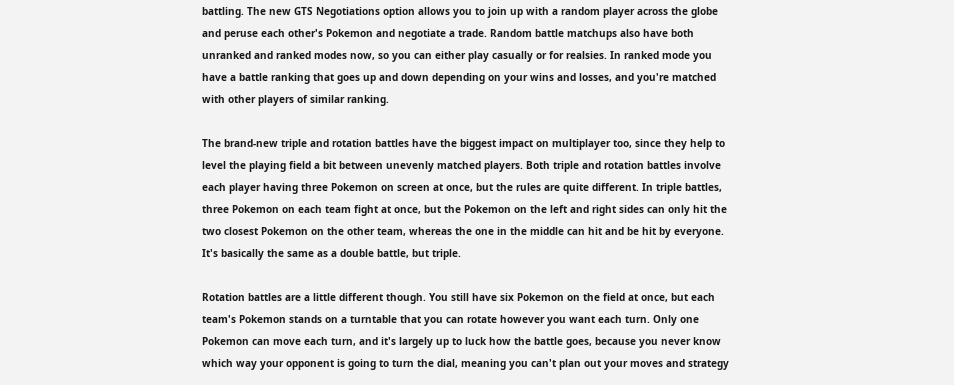battling. The new GTS Negotiations option allows you to join up with a random player across the globe and peruse each other's Pokemon and negotiate a trade. Random battle matchups also have both unranked and ranked modes now, so you can either play casually or for realsies. In ranked mode you have a battle ranking that goes up and down depending on your wins and losses, and you're matched with other players of similar ranking.

The brand-new triple and rotation battles have the biggest impact on multiplayer too, since they help to level the playing field a bit between unevenly matched players. Both triple and rotation battles involve each player having three Pokemon on screen at once, but the rules are quite different. In triple battles, three Pokemon on each team fight at once, but the Pokemon on the left and right sides can only hit the two closest Pokemon on the other team, whereas the one in the middle can hit and be hit by everyone. It's basically the same as a double battle, but triple.

Rotation battles are a little different though. You still have six Pokemon on the field at once, but each team's Pokemon stands on a turntable that you can rotate however you want each turn. Only one Pokemon can move each turn, and it's largely up to luck how the battle goes, because you never know which way your opponent is going to turn the dial, meaning you can't plan out your moves and strategy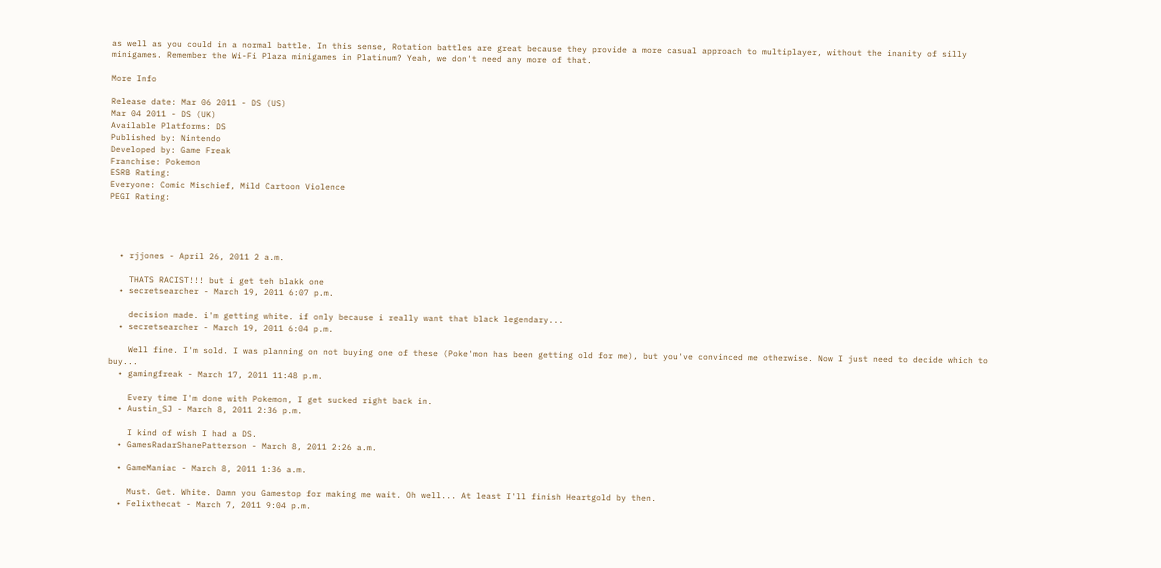as well as you could in a normal battle. In this sense, Rotation battles are great because they provide a more casual approach to multiplayer, without the inanity of silly minigames. Remember the Wi-Fi Plaza minigames in Platinum? Yeah, we don't need any more of that.

More Info

Release date: Mar 06 2011 - DS (US)
Mar 04 2011 - DS (UK)
Available Platforms: DS
Published by: Nintendo
Developed by: Game Freak
Franchise: Pokemon
ESRB Rating:
Everyone: Comic Mischief, Mild Cartoon Violence
PEGI Rating:




  • rjjones - April 26, 2011 2 a.m.

    THATS RACIST!!! but i get teh blakk one
  • secretsearcher - March 19, 2011 6:07 p.m.

    decision made. i'm getting white. if only because i really want that black legendary...
  • secretsearcher - March 19, 2011 6:04 p.m.

    Well fine. I'm sold. I was planning on not buying one of these (Poke'mon has been getting old for me), but you've convinced me otherwise. Now I just need to decide which to buy...
  • gamingfreak - March 17, 2011 11:48 p.m.

    Every time I'm done with Pokemon, I get sucked right back in.
  • Austin_SJ - March 8, 2011 2:36 p.m.

    I kind of wish I had a DS.
  • GamesRadarShanePatterson - March 8, 2011 2:26 a.m.

  • GameManiac - March 8, 2011 1:36 a.m.

    Must. Get. White. Damn you Gamestop for making me wait. Oh well... At least I'll finish Heartgold by then.
  • Felixthecat - March 7, 2011 9:04 p.m.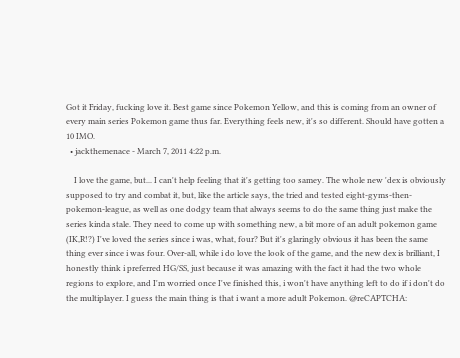Got it Friday, fucking love it. Best game since Pokemon Yellow, and this is coming from an owner of every main series Pokemon game thus far. Everything feels new, it's so different. Should have gotten a 10 IMO.
  • jackthemenace - March 7, 2011 4:22 p.m.

    I love the game, but... I can't help feeling that it's getting too samey. The whole new 'dex is obviously supposed to try and combat it, but, like the article says, the tried and tested eight-gyms-then-pokemon-league, as well as one dodgy team that always seems to do the same thing just make the series kinda stale. They need to come up with something new, a bit more of an adult pokemon game (IK,R!?) I've loved the series since i was, what, four? But it's glaringly obvious it has been the same thing ever since i was four. Over-all, while i do love the look of the game, and the new dex is brilliant, I honestly think i preferred HG/SS, just because it was amazing with the fact it had the two whole regions to explore, and I'm worried once I've finished this, i won't have anything left to do if i don't do the multiplayer. I guess the main thing is that i want a more adult Pokemon. @reCAPTCHA: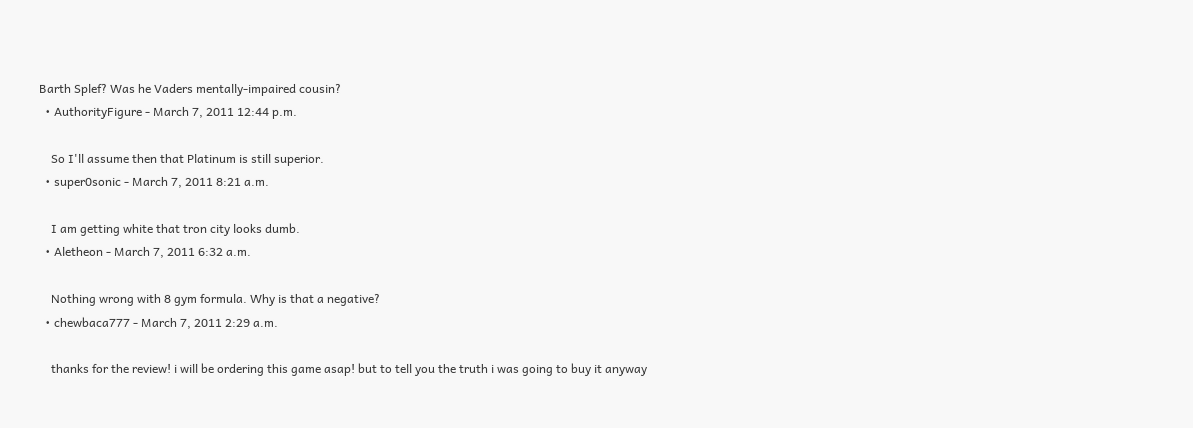Barth Splef? Was he Vaders mentally-impaired cousin?
  • AuthorityFigure - March 7, 2011 12:44 p.m.

    So I'll assume then that Platinum is still superior.
  • super0sonic - March 7, 2011 8:21 a.m.

    I am getting white that tron city looks dumb.
  • Aletheon - March 7, 2011 6:32 a.m.

    Nothing wrong with 8 gym formula. Why is that a negative?
  • chewbaca777 - March 7, 2011 2:29 a.m.

    thanks for the review! i will be ordering this game asap! but to tell you the truth i was going to buy it anyway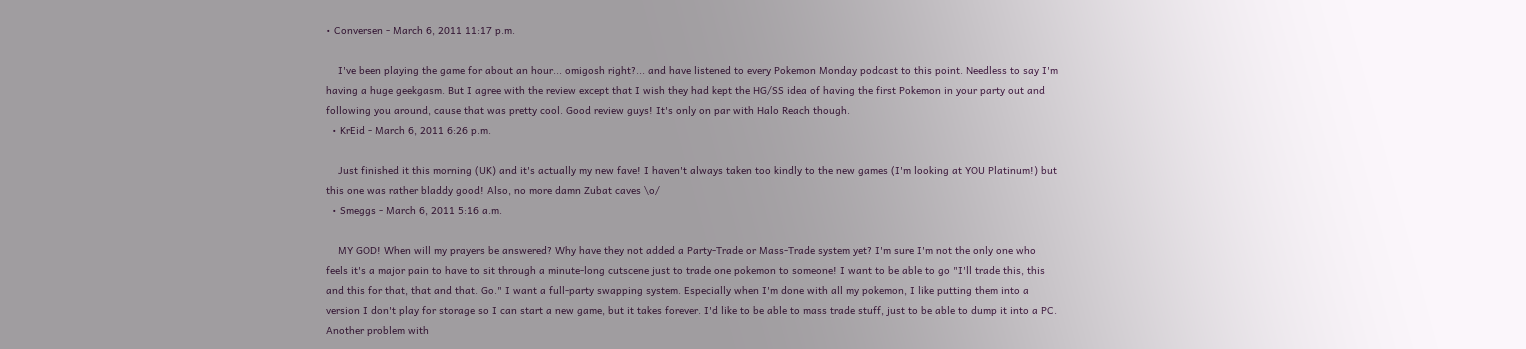• Conversen - March 6, 2011 11:17 p.m.

    I've been playing the game for about an hour... omigosh right?... and have listened to every Pokemon Monday podcast to this point. Needless to say I'm having a huge geekgasm. But I agree with the review except that I wish they had kept the HG/SS idea of having the first Pokemon in your party out and following you around, cause that was pretty cool. Good review guys! It's only on par with Halo Reach though.
  • KrEid - March 6, 2011 6:26 p.m.

    Just finished it this morning (UK) and it's actually my new fave! I haven't always taken too kindly to the new games (I'm looking at YOU Platinum!) but this one was rather bladdy good! Also, no more damn Zubat caves \o/
  • Smeggs - March 6, 2011 5:16 a.m.

    MY GOD! When will my prayers be answered? Why have they not added a Party-Trade or Mass-Trade system yet? I'm sure I'm not the only one who feels it's a major pain to have to sit through a minute-long cutscene just to trade one pokemon to someone! I want to be able to go "I'll trade this, this and this for that, that and that. Go." I want a full-party swapping system. Especially when I'm done with all my pokemon, I like putting them into a version I don't play for storage so I can start a new game, but it takes forever. I'd like to be able to mass trade stuff, just to be able to dump it into a PC. Another problem with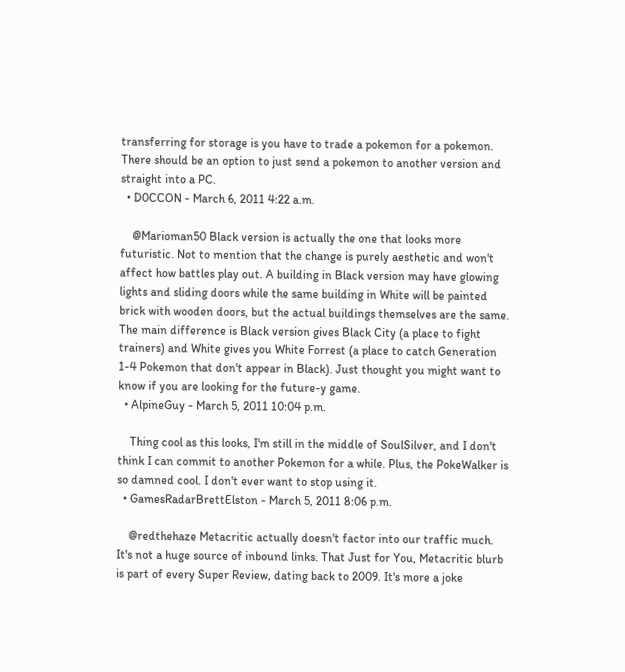transferring for storage is you have to trade a pokemon for a pokemon. There should be an option to just send a pokemon to another version and straight into a PC.
  • D0CCON - March 6, 2011 4:22 a.m.

    @Marioman50 Black version is actually the one that looks more futuristic. Not to mention that the change is purely aesthetic and won't affect how battles play out. A building in Black version may have glowing lights and sliding doors while the same building in White will be painted brick with wooden doors, but the actual buildings themselves are the same. The main difference is Black version gives Black City (a place to fight trainers) and White gives you White Forrest (a place to catch Generation 1-4 Pokemon that don't appear in Black). Just thought you might want to know if you are looking for the future-y game.
  • AlpineGuy - March 5, 2011 10:04 p.m.

    Thing cool as this looks, I'm still in the middle of SoulSilver, and I don't think I can commit to another Pokemon for a while. Plus, the PokeWalker is so damned cool. I don't ever want to stop using it.
  • GamesRadarBrettElston - March 5, 2011 8:06 p.m.

    @redthehaze Metacritic actually doesn't factor into our traffic much. It's not a huge source of inbound links. That Just for You, Metacritic blurb is part of every Super Review, dating back to 2009. It's more a joke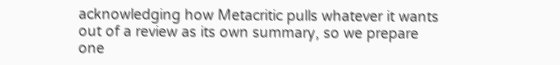acknowledging how Metacritic pulls whatever it wants out of a review as its own summary, so we prepare one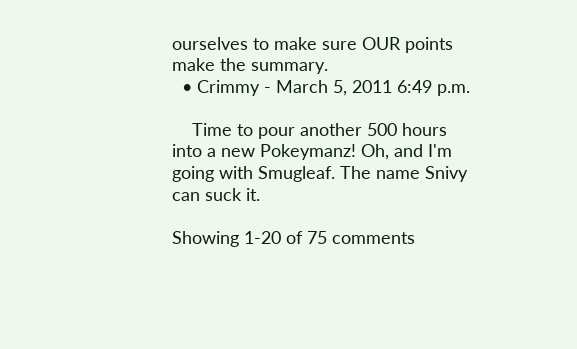ourselves to make sure OUR points make the summary.
  • Crimmy - March 5, 2011 6:49 p.m.

    Time to pour another 500 hours into a new Pokeymanz! Oh, and I'm going with Smugleaf. The name Snivy can suck it.

Showing 1-20 of 75 comments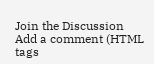Join the Discussion
Add a comment (HTML tags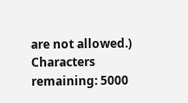are not allowed.)
Characters remaining: 5000